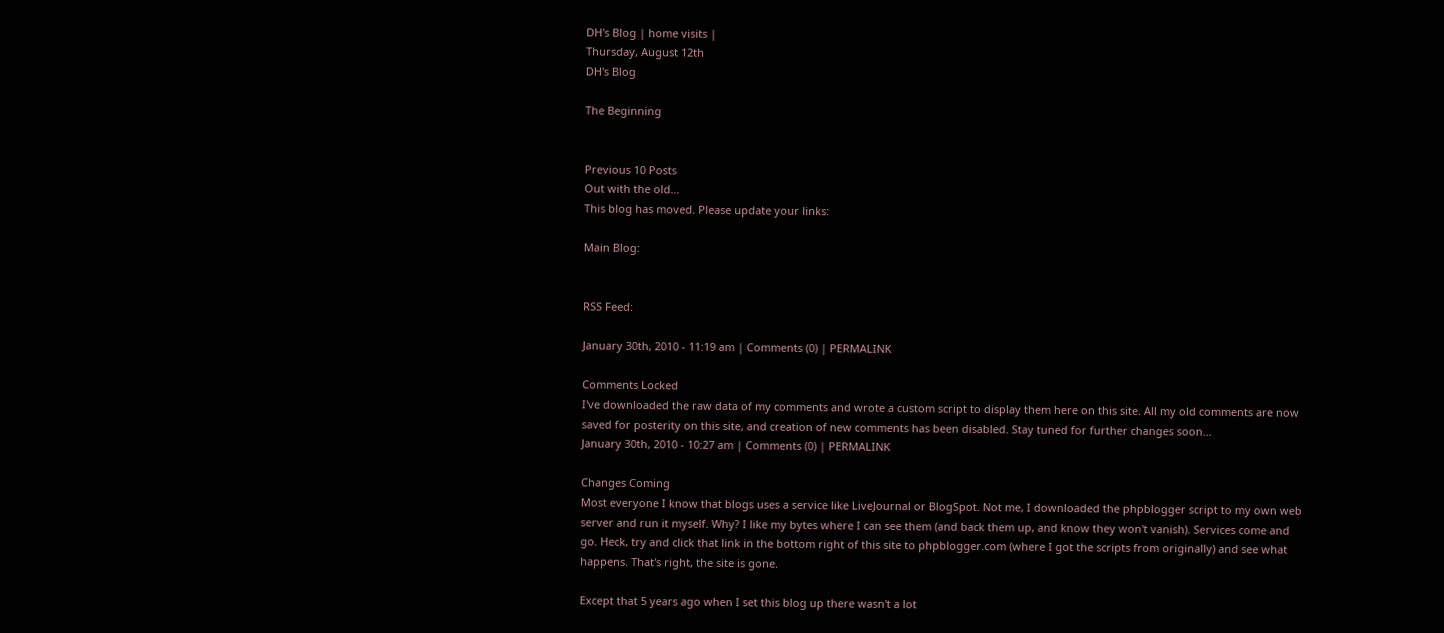DH's Blog | home visits |
Thursday, August 12th
DH's Blog

The Beginning


Previous 10 Posts
Out with the old...
This blog has moved. Please update your links:

Main Blog:


RSS Feed:

January 30th, 2010 - 11:19 am | Comments (0) | PERMALINK

Comments Locked
I've downloaded the raw data of my comments and wrote a custom script to display them here on this site. All my old comments are now saved for posterity on this site, and creation of new comments has been disabled. Stay tuned for further changes soon...
January 30th, 2010 - 10:27 am | Comments (0) | PERMALINK

Changes Coming
Most everyone I know that blogs uses a service like LiveJournal or BlogSpot. Not me, I downloaded the phpblogger script to my own web server and run it myself. Why? I like my bytes where I can see them (and back them up, and know they won't vanish). Services come and go. Heck, try and click that link in the bottom right of this site to phpblogger.com (where I got the scripts from originally) and see what happens. That's right, the site is gone.

Except that 5 years ago when I set this blog up there wasn't a lot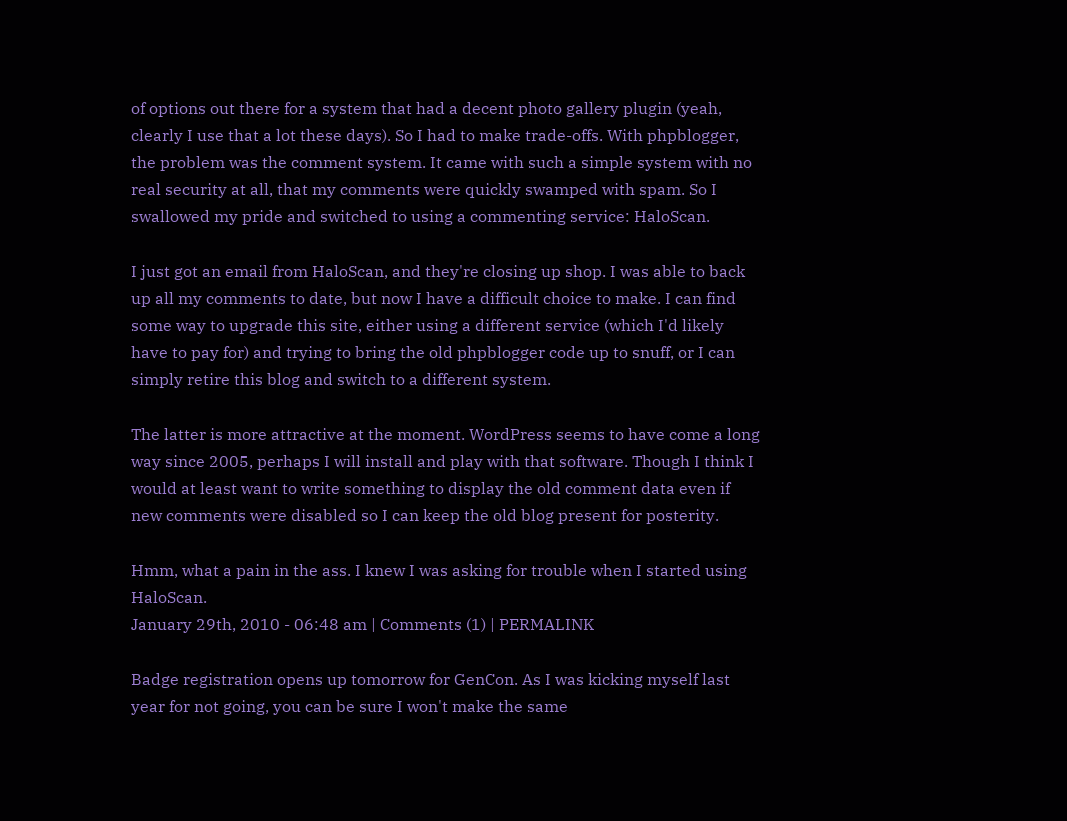of options out there for a system that had a decent photo gallery plugin (yeah, clearly I use that a lot these days). So I had to make trade-offs. With phpblogger, the problem was the comment system. It came with such a simple system with no real security at all, that my comments were quickly swamped with spam. So I swallowed my pride and switched to using a commenting service: HaloScan.

I just got an email from HaloScan, and they're closing up shop. I was able to back up all my comments to date, but now I have a difficult choice to make. I can find some way to upgrade this site, either using a different service (which I'd likely have to pay for) and trying to bring the old phpblogger code up to snuff, or I can simply retire this blog and switch to a different system.

The latter is more attractive at the moment. WordPress seems to have come a long way since 2005, perhaps I will install and play with that software. Though I think I would at least want to write something to display the old comment data even if new comments were disabled so I can keep the old blog present for posterity.

Hmm, what a pain in the ass. I knew I was asking for trouble when I started using HaloScan.
January 29th, 2010 - 06:48 am | Comments (1) | PERMALINK

Badge registration opens up tomorrow for GenCon. As I was kicking myself last year for not going, you can be sure I won't make the same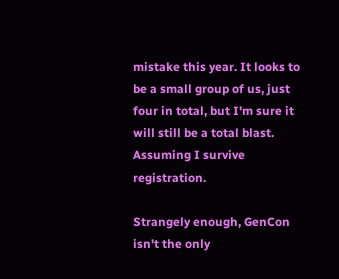mistake this year. It looks to be a small group of us, just four in total, but I'm sure it will still be a total blast. Assuming I survive registration.

Strangely enough, GenCon isn't the only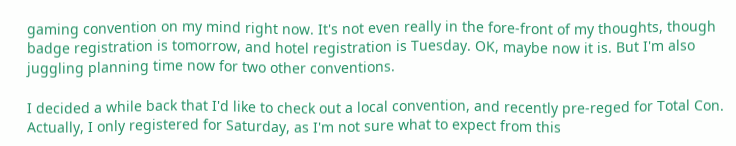gaming convention on my mind right now. It's not even really in the fore-front of my thoughts, though badge registration is tomorrow, and hotel registration is Tuesday. OK, maybe now it is. But I'm also juggling planning time now for two other conventions.

I decided a while back that I'd like to check out a local convention, and recently pre-reged for Total Con. Actually, I only registered for Saturday, as I'm not sure what to expect from this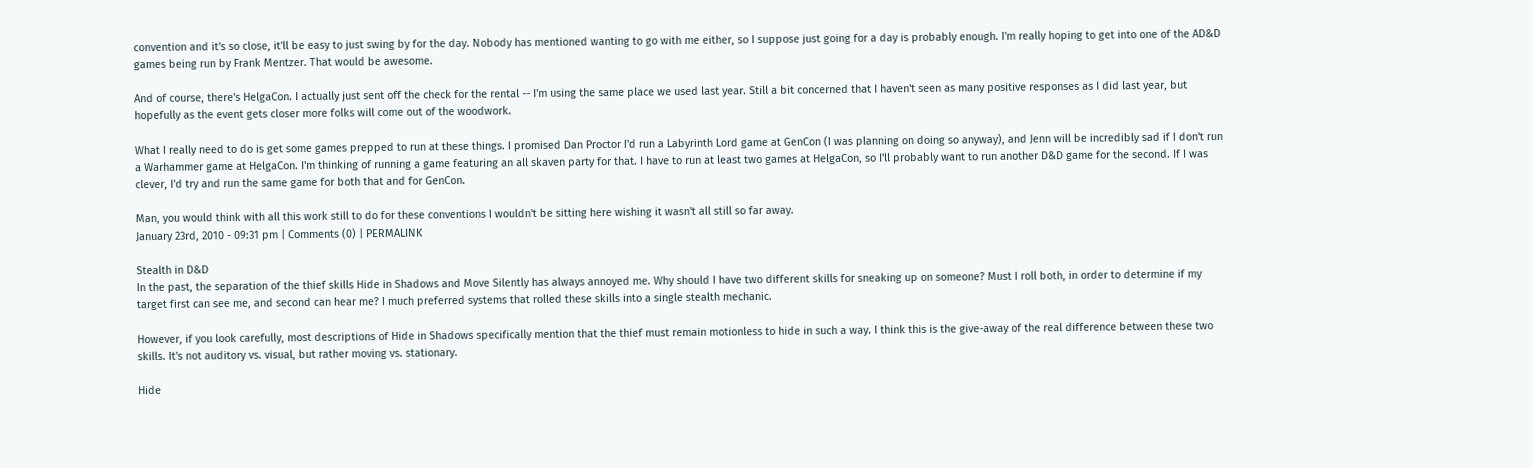convention and it's so close, it'll be easy to just swing by for the day. Nobody has mentioned wanting to go with me either, so I suppose just going for a day is probably enough. I'm really hoping to get into one of the AD&D games being run by Frank Mentzer. That would be awesome.

And of course, there's HelgaCon. I actually just sent off the check for the rental -- I'm using the same place we used last year. Still a bit concerned that I haven't seen as many positive responses as I did last year, but hopefully as the event gets closer more folks will come out of the woodwork.

What I really need to do is get some games prepped to run at these things. I promised Dan Proctor I'd run a Labyrinth Lord game at GenCon (I was planning on doing so anyway), and Jenn will be incredibly sad if I don't run a Warhammer game at HelgaCon. I'm thinking of running a game featuring an all skaven party for that. I have to run at least two games at HelgaCon, so I'll probably want to run another D&D game for the second. If I was clever, I'd try and run the same game for both that and for GenCon.

Man, you would think with all this work still to do for these conventions I wouldn't be sitting here wishing it wasn't all still so far away.
January 23rd, 2010 - 09:31 pm | Comments (0) | PERMALINK

Stealth in D&D
In the past, the separation of the thief skills Hide in Shadows and Move Silently has always annoyed me. Why should I have two different skills for sneaking up on someone? Must I roll both, in order to determine if my target first can see me, and second can hear me? I much preferred systems that rolled these skills into a single stealth mechanic.

However, if you look carefully, most descriptions of Hide in Shadows specifically mention that the thief must remain motionless to hide in such a way. I think this is the give-away of the real difference between these two skills. It's not auditory vs. visual, but rather moving vs. stationary.

Hide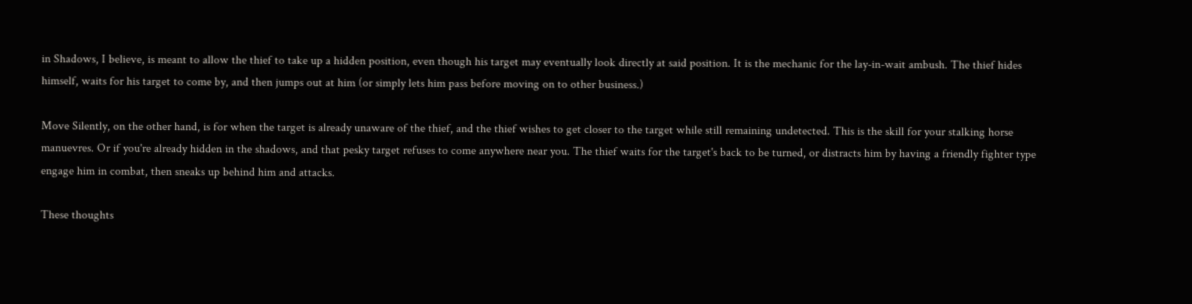in Shadows, I believe, is meant to allow the thief to take up a hidden position, even though his target may eventually look directly at said position. It is the mechanic for the lay-in-wait ambush. The thief hides himself, waits for his target to come by, and then jumps out at him (or simply lets him pass before moving on to other business.)

Move Silently, on the other hand, is for when the target is already unaware of the thief, and the thief wishes to get closer to the target while still remaining undetected. This is the skill for your stalking horse manuevres. Or if you're already hidden in the shadows, and that pesky target refuses to come anywhere near you. The thief waits for the target's back to be turned, or distracts him by having a friendly fighter type engage him in combat, then sneaks up behind him and attacks.

These thoughts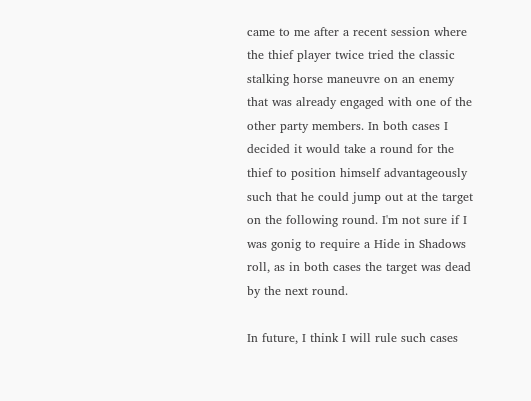came to me after a recent session where the thief player twice tried the classic stalking horse maneuvre on an enemy that was already engaged with one of the other party members. In both cases I decided it would take a round for the thief to position himself advantageously such that he could jump out at the target on the following round. I'm not sure if I was gonig to require a Hide in Shadows roll, as in both cases the target was dead by the next round.

In future, I think I will rule such cases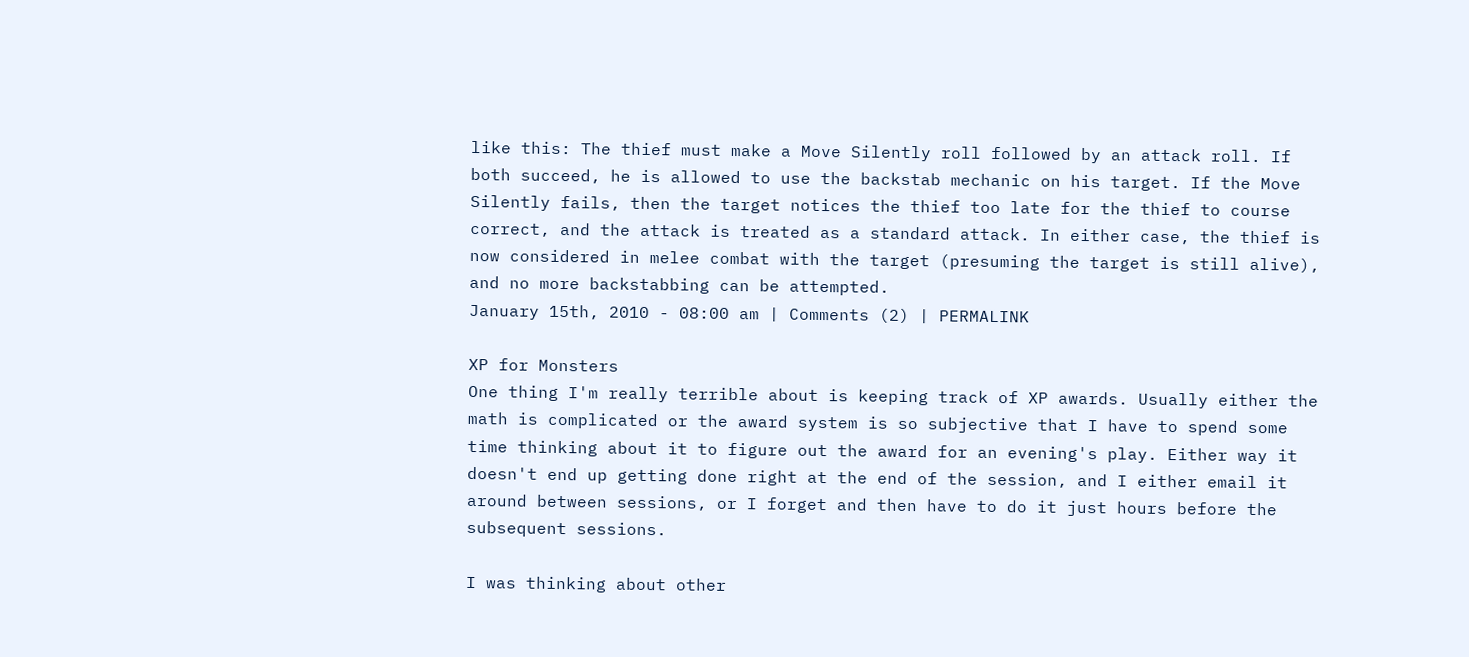like this: The thief must make a Move Silently roll followed by an attack roll. If both succeed, he is allowed to use the backstab mechanic on his target. If the Move Silently fails, then the target notices the thief too late for the thief to course correct, and the attack is treated as a standard attack. In either case, the thief is now considered in melee combat with the target (presuming the target is still alive), and no more backstabbing can be attempted.
January 15th, 2010 - 08:00 am | Comments (2) | PERMALINK

XP for Monsters
One thing I'm really terrible about is keeping track of XP awards. Usually either the math is complicated or the award system is so subjective that I have to spend some time thinking about it to figure out the award for an evening's play. Either way it doesn't end up getting done right at the end of the session, and I either email it around between sessions, or I forget and then have to do it just hours before the subsequent sessions.

I was thinking about other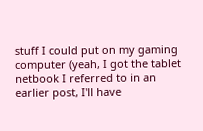stuff I could put on my gaming computer (yeah, I got the tablet netbook I referred to in an earlier post, I'll have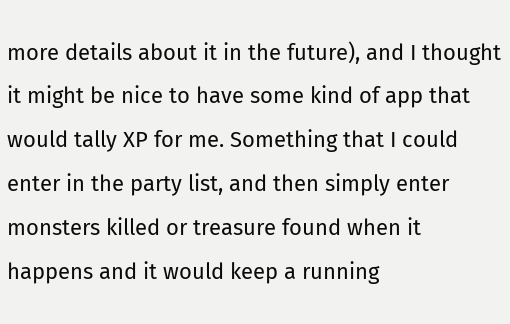more details about it in the future), and I thought it might be nice to have some kind of app that would tally XP for me. Something that I could enter in the party list, and then simply enter monsters killed or treasure found when it happens and it would keep a running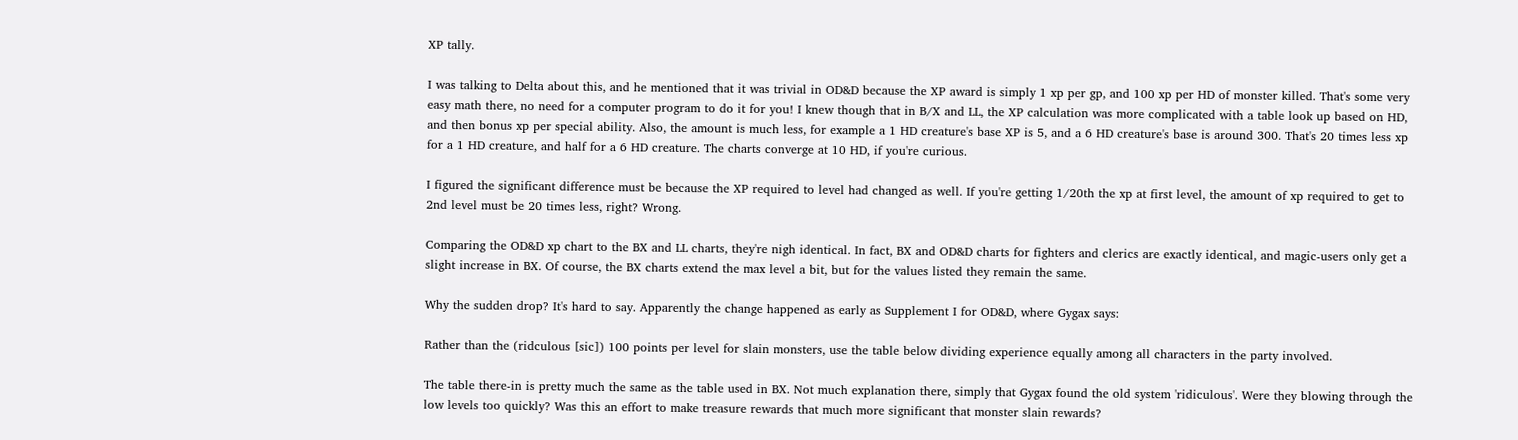XP tally.

I was talking to Delta about this, and he mentioned that it was trivial in OD&D because the XP award is simply 1 xp per gp, and 100 xp per HD of monster killed. That's some very easy math there, no need for a computer program to do it for you! I knew though that in B/X and LL, the XP calculation was more complicated with a table look up based on HD, and then bonus xp per special ability. Also, the amount is much less, for example a 1 HD creature's base XP is 5, and a 6 HD creature's base is around 300. That's 20 times less xp for a 1 HD creature, and half for a 6 HD creature. The charts converge at 10 HD, if you're curious.

I figured the significant difference must be because the XP required to level had changed as well. If you're getting 1/20th the xp at first level, the amount of xp required to get to 2nd level must be 20 times less, right? Wrong.

Comparing the OD&D xp chart to the BX and LL charts, they're nigh identical. In fact, BX and OD&D charts for fighters and clerics are exactly identical, and magic-users only get a slight increase in BX. Of course, the BX charts extend the max level a bit, but for the values listed they remain the same.

Why the sudden drop? It's hard to say. Apparently the change happened as early as Supplement I for OD&D, where Gygax says:

Rather than the (ridculous [sic]) 100 points per level for slain monsters, use the table below dividing experience equally among all characters in the party involved.

The table there-in is pretty much the same as the table used in BX. Not much explanation there, simply that Gygax found the old system 'ridiculous'. Were they blowing through the low levels too quickly? Was this an effort to make treasure rewards that much more significant that monster slain rewards?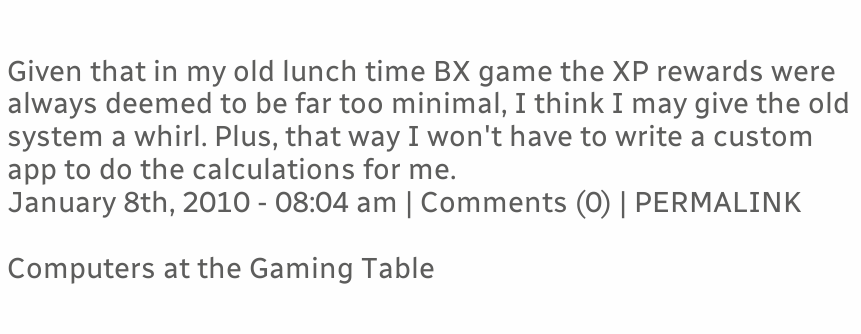Given that in my old lunch time BX game the XP rewards were always deemed to be far too minimal, I think I may give the old system a whirl. Plus, that way I won't have to write a custom app to do the calculations for me.
January 8th, 2010 - 08:04 am | Comments (0) | PERMALINK

Computers at the Gaming Table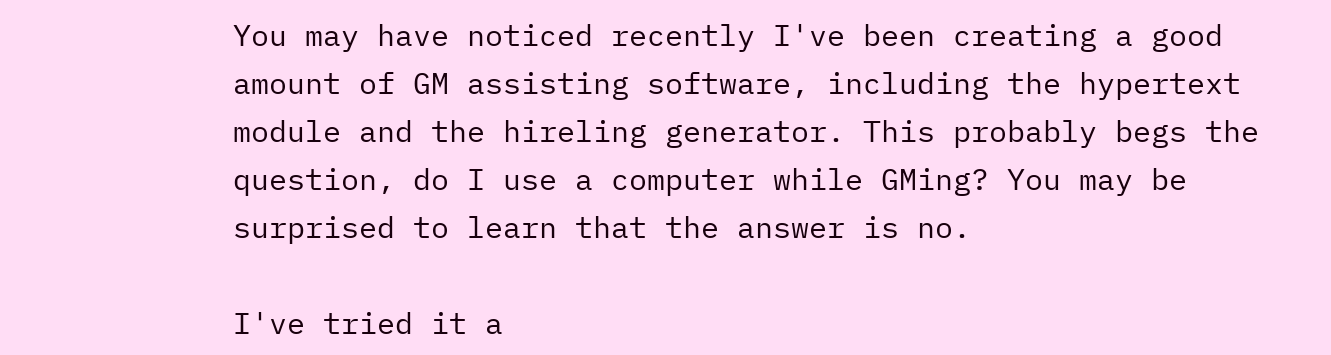You may have noticed recently I've been creating a good amount of GM assisting software, including the hypertext module and the hireling generator. This probably begs the question, do I use a computer while GMing? You may be surprised to learn that the answer is no.

I've tried it a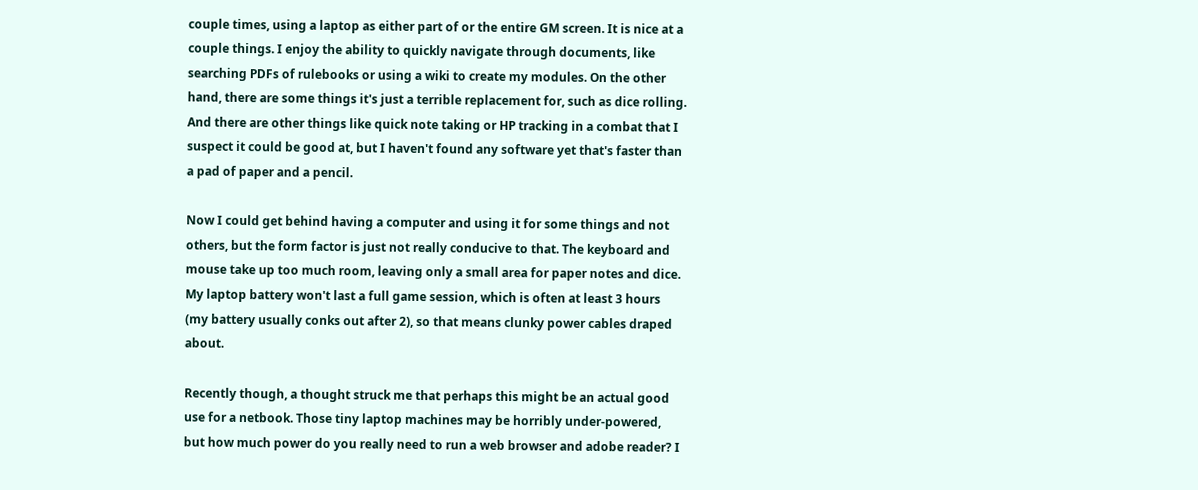couple times, using a laptop as either part of or the entire GM screen. It is nice at a couple things. I enjoy the ability to quickly navigate through documents, like searching PDFs of rulebooks or using a wiki to create my modules. On the other hand, there are some things it's just a terrible replacement for, such as dice rolling. And there are other things like quick note taking or HP tracking in a combat that I suspect it could be good at, but I haven't found any software yet that's faster than a pad of paper and a pencil.

Now I could get behind having a computer and using it for some things and not others, but the form factor is just not really conducive to that. The keyboard and mouse take up too much room, leaving only a small area for paper notes and dice. My laptop battery won't last a full game session, which is often at least 3 hours (my battery usually conks out after 2), so that means clunky power cables draped about.

Recently though, a thought struck me that perhaps this might be an actual good use for a netbook. Those tiny laptop machines may be horribly under-powered, but how much power do you really need to run a web browser and adobe reader? I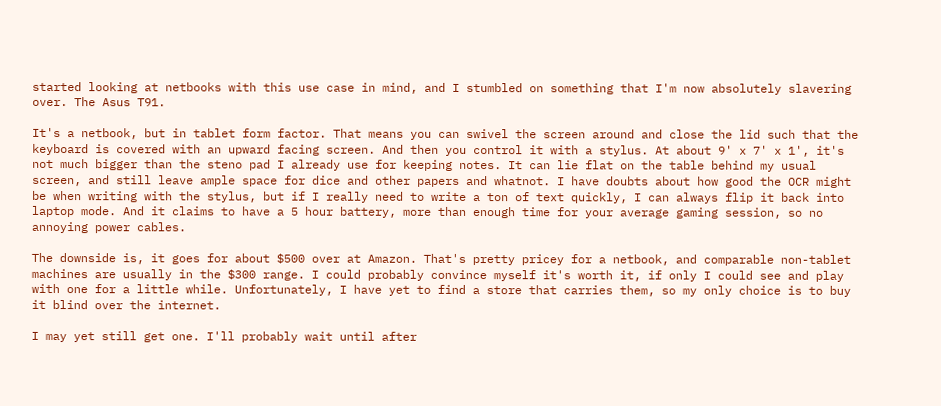started looking at netbooks with this use case in mind, and I stumbled on something that I'm now absolutely slavering over. The Asus T91.

It's a netbook, but in tablet form factor. That means you can swivel the screen around and close the lid such that the keyboard is covered with an upward facing screen. And then you control it with a stylus. At about 9' x 7' x 1', it's not much bigger than the steno pad I already use for keeping notes. It can lie flat on the table behind my usual screen, and still leave ample space for dice and other papers and whatnot. I have doubts about how good the OCR might be when writing with the stylus, but if I really need to write a ton of text quickly, I can always flip it back into laptop mode. And it claims to have a 5 hour battery, more than enough time for your average gaming session, so no annoying power cables.

The downside is, it goes for about $500 over at Amazon. That's pretty pricey for a netbook, and comparable non-tablet machines are usually in the $300 range. I could probably convince myself it's worth it, if only I could see and play with one for a little while. Unfortunately, I have yet to find a store that carries them, so my only choice is to buy it blind over the internet.

I may yet still get one. I'll probably wait until after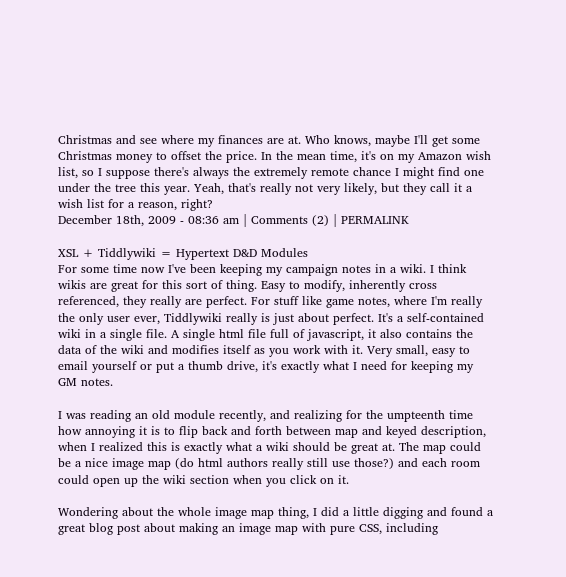Christmas and see where my finances are at. Who knows, maybe I'll get some Christmas money to offset the price. In the mean time, it's on my Amazon wish list, so I suppose there's always the extremely remote chance I might find one under the tree this year. Yeah, that's really not very likely, but they call it a wish list for a reason, right?
December 18th, 2009 - 08:36 am | Comments (2) | PERMALINK

XSL + Tiddlywiki = Hypertext D&D Modules
For some time now I've been keeping my campaign notes in a wiki. I think wikis are great for this sort of thing. Easy to modify, inherently cross referenced, they really are perfect. For stuff like game notes, where I'm really the only user ever, Tiddlywiki really is just about perfect. It's a self-contained wiki in a single file. A single html file full of javascript, it also contains the data of the wiki and modifies itself as you work with it. Very small, easy to email yourself or put a thumb drive, it's exactly what I need for keeping my GM notes.

I was reading an old module recently, and realizing for the umpteenth time how annoying it is to flip back and forth between map and keyed description, when I realized this is exactly what a wiki should be great at. The map could be a nice image map (do html authors really still use those?) and each room could open up the wiki section when you click on it.

Wondering about the whole image map thing, I did a little digging and found a great blog post about making an image map with pure CSS, including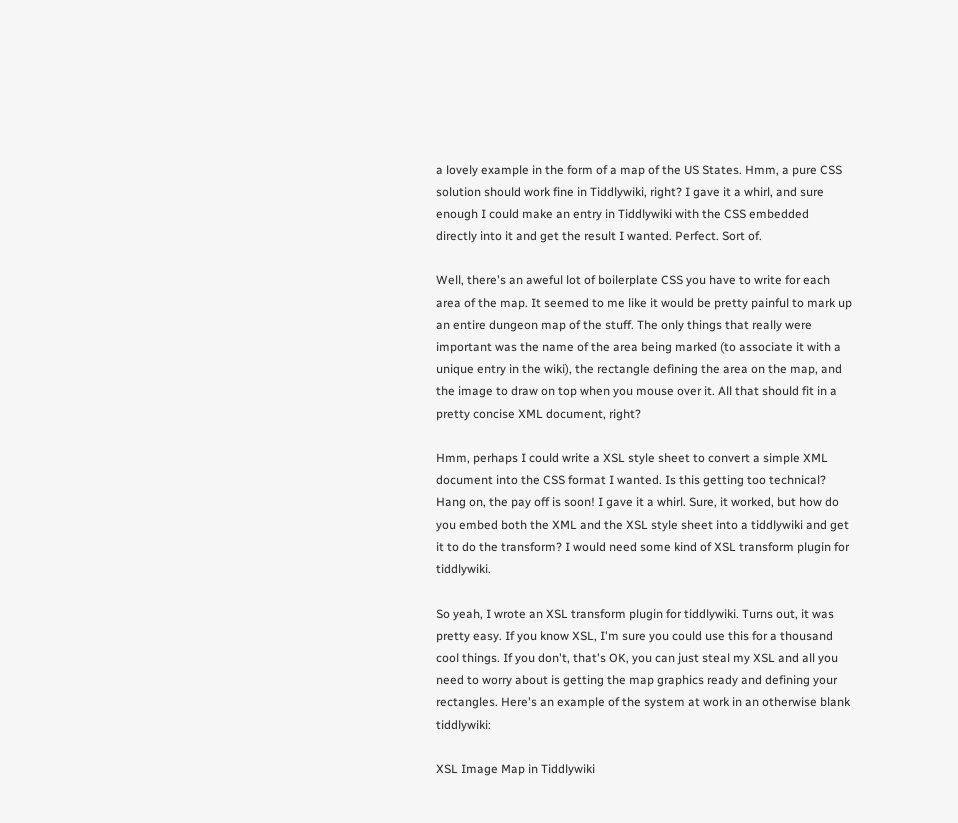a lovely example in the form of a map of the US States. Hmm, a pure CSS solution should work fine in Tiddlywiki, right? I gave it a whirl, and sure enough I could make an entry in Tiddlywiki with the CSS embedded directly into it and get the result I wanted. Perfect. Sort of.

Well, there's an aweful lot of boilerplate CSS you have to write for each area of the map. It seemed to me like it would be pretty painful to mark up an entire dungeon map of the stuff. The only things that really were important was the name of the area being marked (to associate it with a unique entry in the wiki), the rectangle defining the area on the map, and the image to draw on top when you mouse over it. All that should fit in a pretty concise XML document, right?

Hmm, perhaps I could write a XSL style sheet to convert a simple XML document into the CSS format I wanted. Is this getting too technical? Hang on, the pay off is soon! I gave it a whirl. Sure, it worked, but how do you embed both the XML and the XSL style sheet into a tiddlywiki and get it to do the transform? I would need some kind of XSL transform plugin for tiddlywiki.

So yeah, I wrote an XSL transform plugin for tiddlywiki. Turns out, it was pretty easy. If you know XSL, I'm sure you could use this for a thousand cool things. If you don't, that's OK, you can just steal my XSL and all you need to worry about is getting the map graphics ready and defining your rectangles. Here's an example of the system at work in an otherwise blank tiddlywiki:

XSL Image Map in Tiddlywiki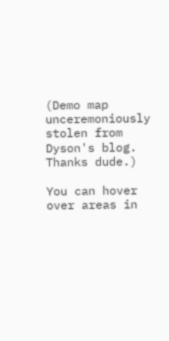(Demo map unceremoniously stolen from Dyson's blog. Thanks dude.)

You can hover over areas in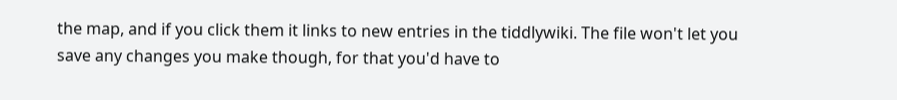the map, and if you click them it links to new entries in the tiddlywiki. The file won't let you save any changes you make though, for that you'd have to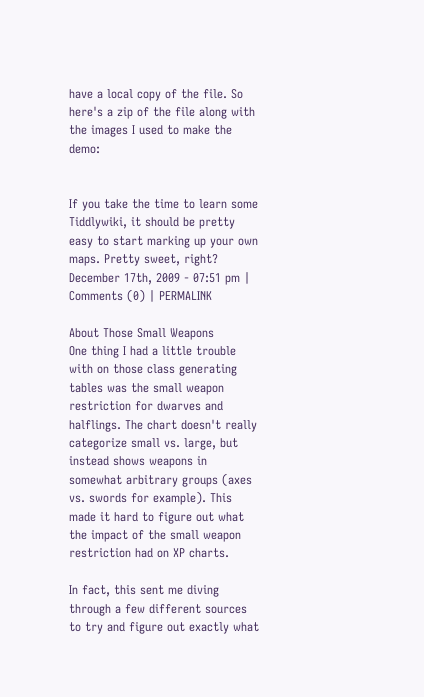have a local copy of the file. So here's a zip of the file along with the images I used to make the demo:


If you take the time to learn some Tiddlywiki, it should be pretty easy to start marking up your own maps. Pretty sweet, right?
December 17th, 2009 - 07:51 pm | Comments (0) | PERMALINK

About Those Small Weapons
One thing I had a little trouble with on those class generating tables was the small weapon restriction for dwarves and halflings. The chart doesn't really categorize small vs. large, but instead shows weapons in somewhat arbitrary groups (axes vs. swords for example). This made it hard to figure out what the impact of the small weapon restriction had on XP charts.

In fact, this sent me diving through a few different sources to try and figure out exactly what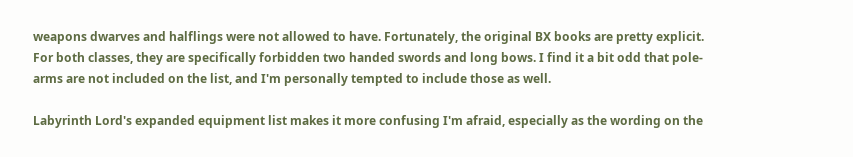weapons dwarves and halflings were not allowed to have. Fortunately, the original BX books are pretty explicit. For both classes, they are specifically forbidden two handed swords and long bows. I find it a bit odd that pole-arms are not included on the list, and I'm personally tempted to include those as well.

Labyrinth Lord's expanded equipment list makes it more confusing I'm afraid, especially as the wording on the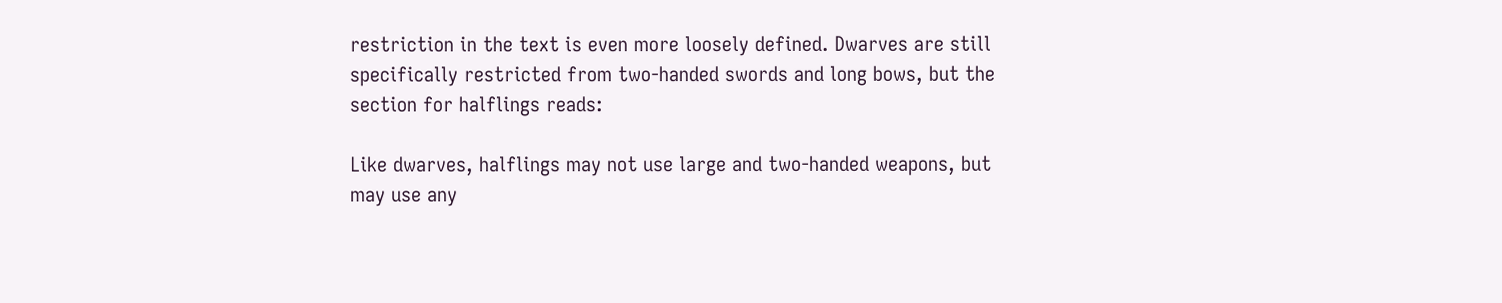restriction in the text is even more loosely defined. Dwarves are still specifically restricted from two-handed swords and long bows, but the section for halflings reads:

Like dwarves, halflings may not use large and two-handed weapons, but may use any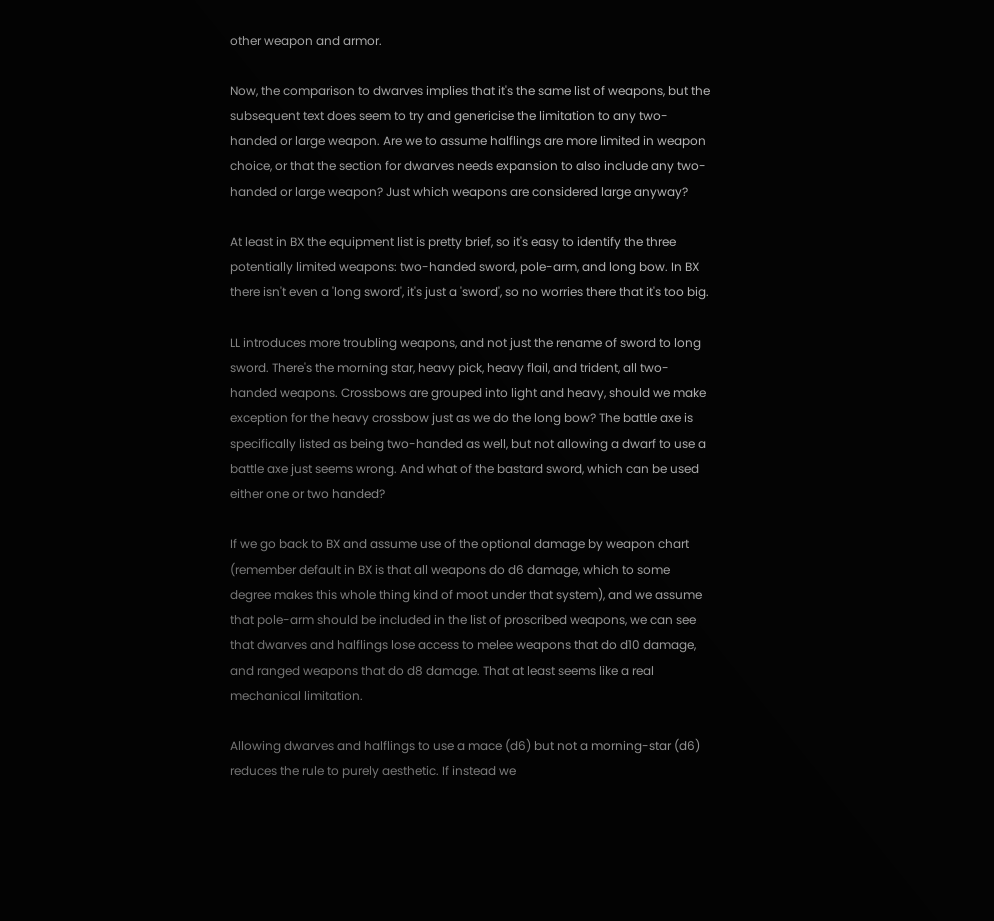other weapon and armor.

Now, the comparison to dwarves implies that it's the same list of weapons, but the subsequent text does seem to try and genericise the limitation to any two-handed or large weapon. Are we to assume halflings are more limited in weapon choice, or that the section for dwarves needs expansion to also include any two-handed or large weapon? Just which weapons are considered large anyway?

At least in BX the equipment list is pretty brief, so it's easy to identify the three potentially limited weapons: two-handed sword, pole-arm, and long bow. In BX there isn't even a 'long sword', it's just a 'sword', so no worries there that it's too big.

LL introduces more troubling weapons, and not just the rename of sword to long sword. There's the morning star, heavy pick, heavy flail, and trident, all two-handed weapons. Crossbows are grouped into light and heavy, should we make exception for the heavy crossbow just as we do the long bow? The battle axe is specifically listed as being two-handed as well, but not allowing a dwarf to use a battle axe just seems wrong. And what of the bastard sword, which can be used either one or two handed?

If we go back to BX and assume use of the optional damage by weapon chart (remember default in BX is that all weapons do d6 damage, which to some degree makes this whole thing kind of moot under that system), and we assume that pole-arm should be included in the list of proscribed weapons, we can see that dwarves and halflings lose access to melee weapons that do d10 damage, and ranged weapons that do d8 damage. That at least seems like a real mechanical limitation.

Allowing dwarves and halflings to use a mace (d6) but not a morning-star (d6) reduces the rule to purely aesthetic. If instead we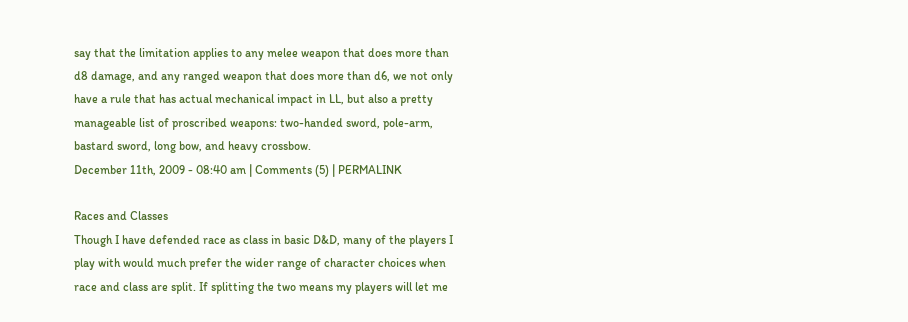say that the limitation applies to any melee weapon that does more than d8 damage, and any ranged weapon that does more than d6, we not only have a rule that has actual mechanical impact in LL, but also a pretty manageable list of proscribed weapons: two-handed sword, pole-arm, bastard sword, long bow, and heavy crossbow.
December 11th, 2009 - 08:40 am | Comments (5) | PERMALINK

Races and Classes
Though I have defended race as class in basic D&D, many of the players I play with would much prefer the wider range of character choices when race and class are split. If splitting the two means my players will let me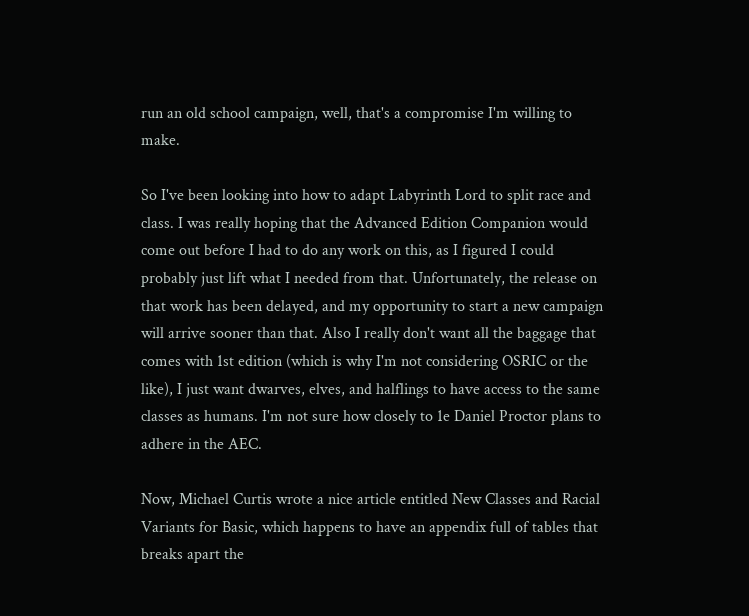run an old school campaign, well, that's a compromise I'm willing to make.

So I've been looking into how to adapt Labyrinth Lord to split race and class. I was really hoping that the Advanced Edition Companion would come out before I had to do any work on this, as I figured I could probably just lift what I needed from that. Unfortunately, the release on that work has been delayed, and my opportunity to start a new campaign will arrive sooner than that. Also I really don't want all the baggage that comes with 1st edition (which is why I'm not considering OSRIC or the like), I just want dwarves, elves, and halflings to have access to the same classes as humans. I'm not sure how closely to 1e Daniel Proctor plans to adhere in the AEC.

Now, Michael Curtis wrote a nice article entitled New Classes and Racial Variants for Basic, which happens to have an appendix full of tables that breaks apart the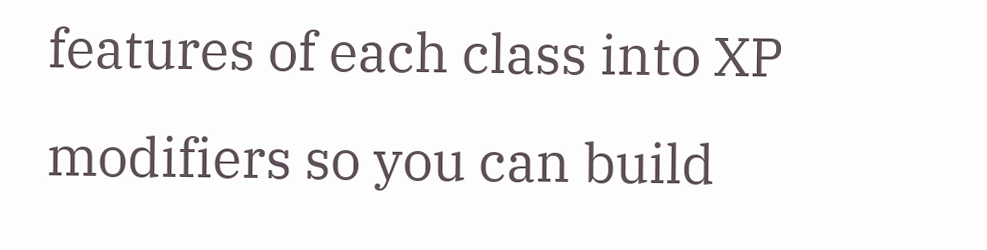features of each class into XP modifiers so you can build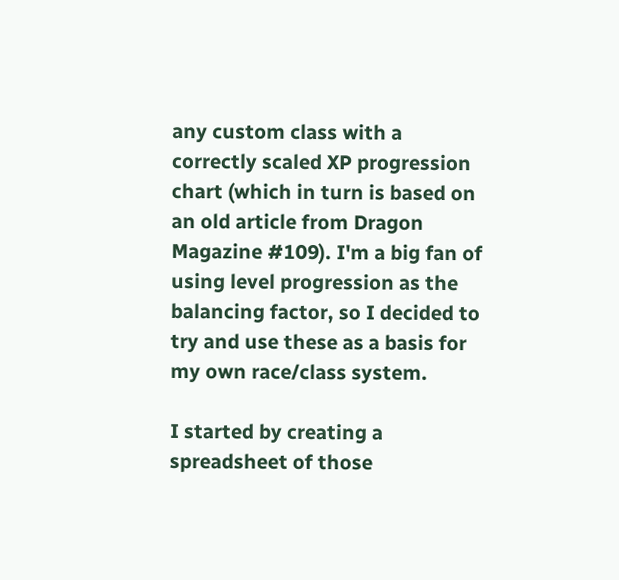any custom class with a correctly scaled XP progression chart (which in turn is based on an old article from Dragon Magazine #109). I'm a big fan of using level progression as the balancing factor, so I decided to try and use these as a basis for my own race/class system.

I started by creating a spreadsheet of those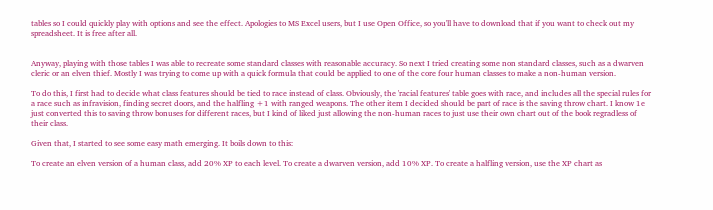tables so I could quickly play with options and see the effect. Apologies to MS Excel users, but I use Open Office, so you'll have to download that if you want to check out my spreadsheet. It is free after all.


Anyway, playing with those tables I was able to recreate some standard classes with reasonable accuracy. So next I tried creating some non standard classes, such as a dwarven cleric or an elven thief. Mostly I was trying to come up with a quick formula that could be applied to one of the core four human classes to make a non-human version.

To do this, I first had to decide what class features should be tied to race instead of class. Obviously, the 'racial features' table goes with race, and includes all the special rules for a race such as infravision, finding secret doors, and the halfling +1 with ranged weapons. The other item I decided should be part of race is the saving throw chart. I know 1e just converted this to saving throw bonuses for different races, but I kind of liked just allowing the non-human races to just use their own chart out of the book regradless of their class.

Given that, I started to see some easy math emerging. It boils down to this:

To create an elven version of a human class, add 20% XP to each level. To create a dwarven version, add 10% XP. To create a halfling version, use the XP chart as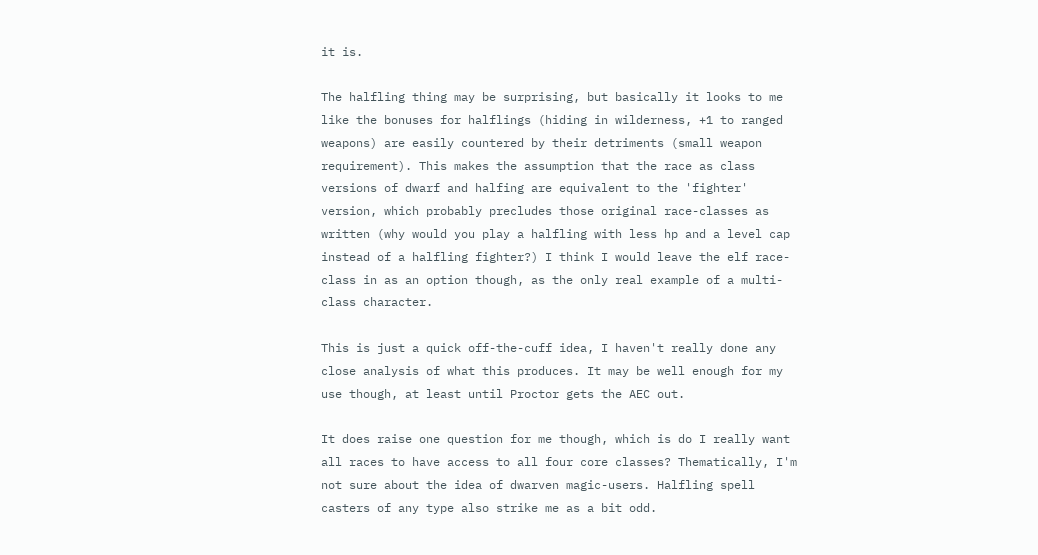it is.

The halfling thing may be surprising, but basically it looks to me like the bonuses for halflings (hiding in wilderness, +1 to ranged weapons) are easily countered by their detriments (small weapon requirement). This makes the assumption that the race as class versions of dwarf and halfing are equivalent to the 'fighter' version, which probably precludes those original race-classes as written (why would you play a halfling with less hp and a level cap instead of a halfling fighter?) I think I would leave the elf race-class in as an option though, as the only real example of a multi-class character.

This is just a quick off-the-cuff idea, I haven't really done any close analysis of what this produces. It may be well enough for my use though, at least until Proctor gets the AEC out.

It does raise one question for me though, which is do I really want all races to have access to all four core classes? Thematically, I'm not sure about the idea of dwarven magic-users. Halfling spell casters of any type also strike me as a bit odd.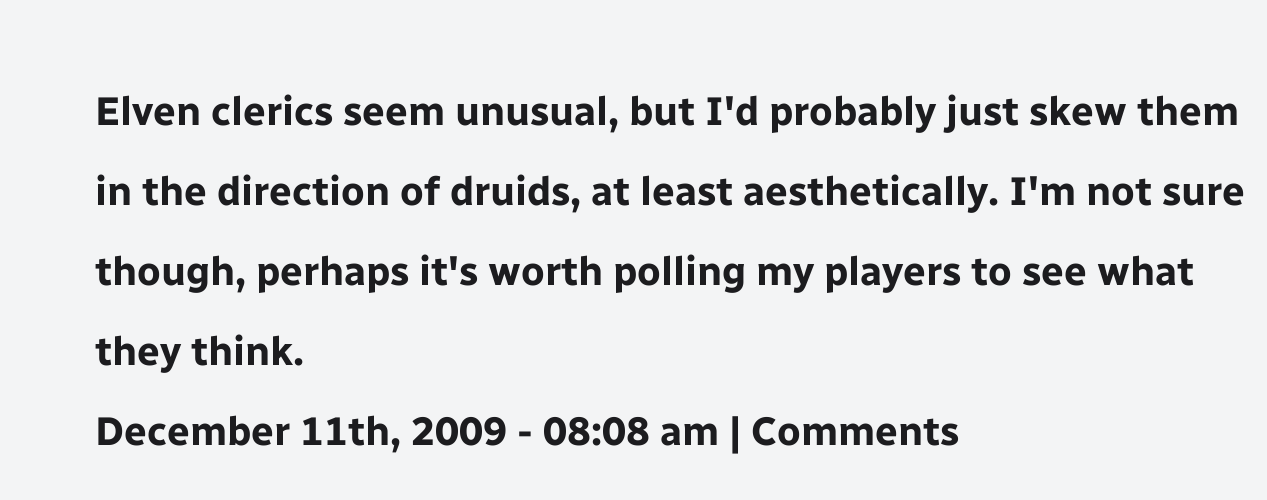Elven clerics seem unusual, but I'd probably just skew them in the direction of druids, at least aesthetically. I'm not sure though, perhaps it's worth polling my players to see what they think.
December 11th, 2009 - 08:08 am | Comments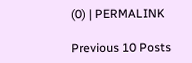(0) | PERMALINK

Previous 10 Posts